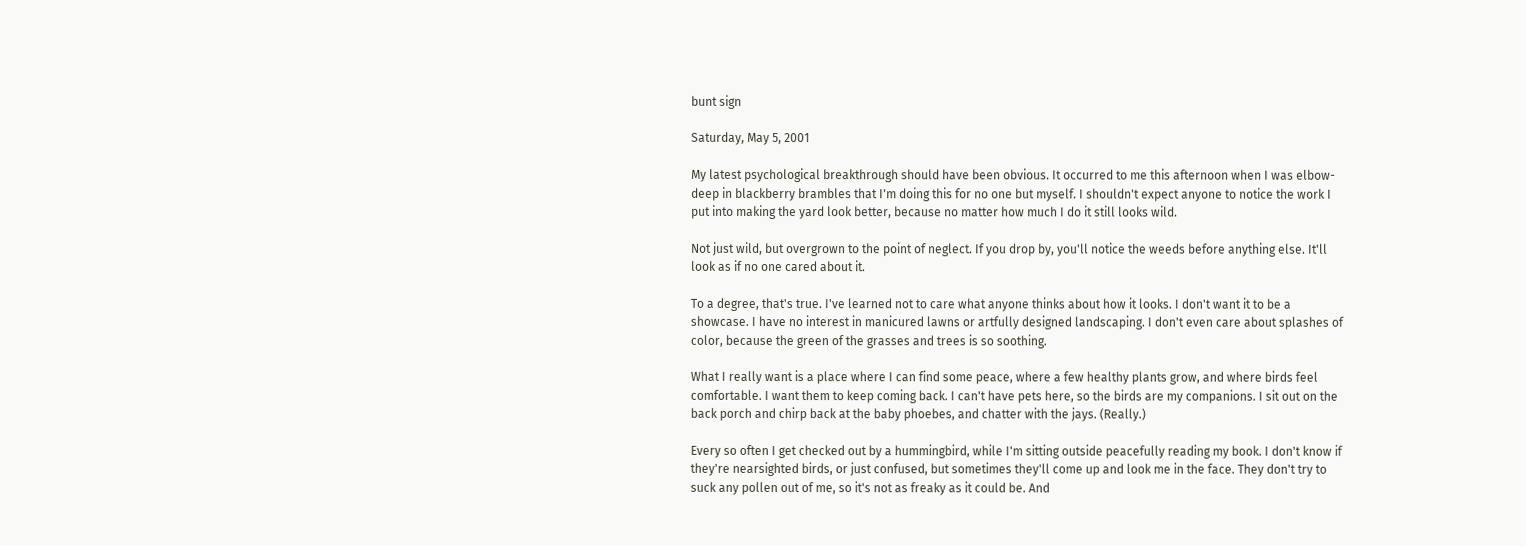bunt sign

Saturday, May 5, 2001

My latest psychological breakthrough should have been obvious. It occurred to me this afternoon when I was elbow-deep in blackberry brambles that I'm doing this for no one but myself. I shouldn't expect anyone to notice the work I put into making the yard look better, because no matter how much I do it still looks wild.

Not just wild, but overgrown to the point of neglect. If you drop by, you'll notice the weeds before anything else. It'll look as if no one cared about it.

To a degree, that's true. I've learned not to care what anyone thinks about how it looks. I don't want it to be a showcase. I have no interest in manicured lawns or artfully designed landscaping. I don't even care about splashes of color, because the green of the grasses and trees is so soothing.

What I really want is a place where I can find some peace, where a few healthy plants grow, and where birds feel comfortable. I want them to keep coming back. I can't have pets here, so the birds are my companions. I sit out on the back porch and chirp back at the baby phoebes, and chatter with the jays. (Really.)

Every so often I get checked out by a hummingbird, while I'm sitting outside peacefully reading my book. I don't know if they're nearsighted birds, or just confused, but sometimes they'll come up and look me in the face. They don't try to suck any pollen out of me, so it's not as freaky as it could be. And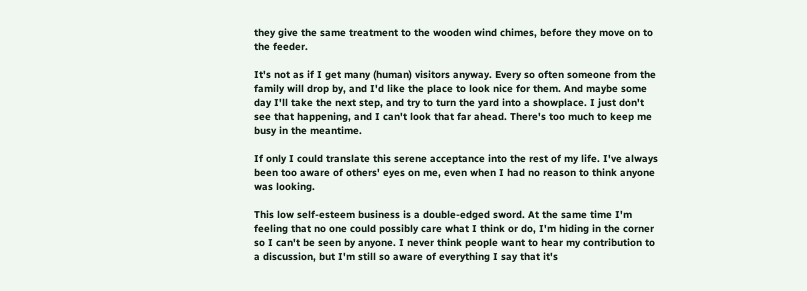they give the same treatment to the wooden wind chimes, before they move on to the feeder.

It's not as if I get many (human) visitors anyway. Every so often someone from the family will drop by, and I'd like the place to look nice for them. And maybe some day I'll take the next step, and try to turn the yard into a showplace. I just don't see that happening, and I can't look that far ahead. There's too much to keep me busy in the meantime.

If only I could translate this serene acceptance into the rest of my life. I've always been too aware of others' eyes on me, even when I had no reason to think anyone was looking.

This low self-esteem business is a double-edged sword. At the same time I'm feeling that no one could possibly care what I think or do, I'm hiding in the corner so I can't be seen by anyone. I never think people want to hear my contribution to a discussion, but I'm still so aware of everything I say that it's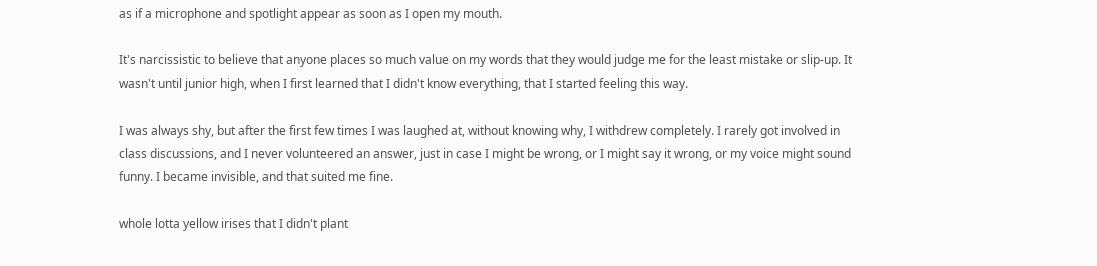as if a microphone and spotlight appear as soon as I open my mouth.

It's narcissistic to believe that anyone places so much value on my words that they would judge me for the least mistake or slip-up. It wasn't until junior high, when I first learned that I didn't know everything, that I started feeling this way.

I was always shy, but after the first few times I was laughed at, without knowing why, I withdrew completely. I rarely got involved in class discussions, and I never volunteered an answer, just in case I might be wrong, or I might say it wrong, or my voice might sound funny. I became invisible, and that suited me fine.

whole lotta yellow irises that I didn't plant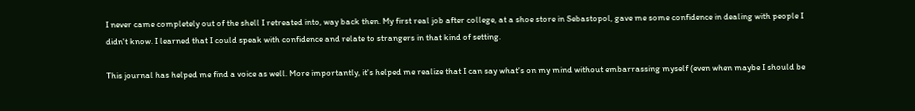I never came completely out of the shell I retreated into, way back then. My first real job after college, at a shoe store in Sebastopol, gave me some confidence in dealing with people I didn't know. I learned that I could speak with confidence and relate to strangers in that kind of setting.

This journal has helped me find a voice as well. More importantly, it's helped me realize that I can say what's on my mind without embarrassing myself (even when maybe I should be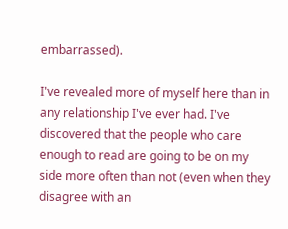embarrassed).

I've revealed more of myself here than in any relationship I've ever had. I've discovered that the people who care enough to read are going to be on my side more often than not (even when they disagree with an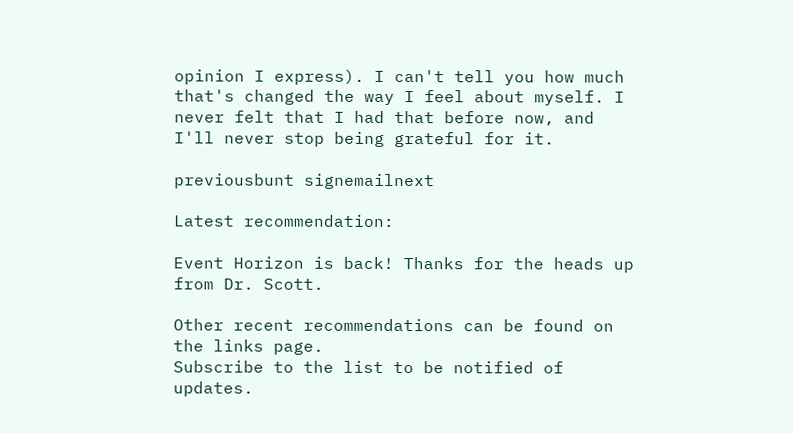opinion I express). I can't tell you how much that's changed the way I feel about myself. I never felt that I had that before now, and I'll never stop being grateful for it.

previousbunt signemailnext

Latest recommendation:

Event Horizon is back! Thanks for the heads up from Dr. Scott.

Other recent recommendations can be found on the links page.
Subscribe to the list to be notified of updates.